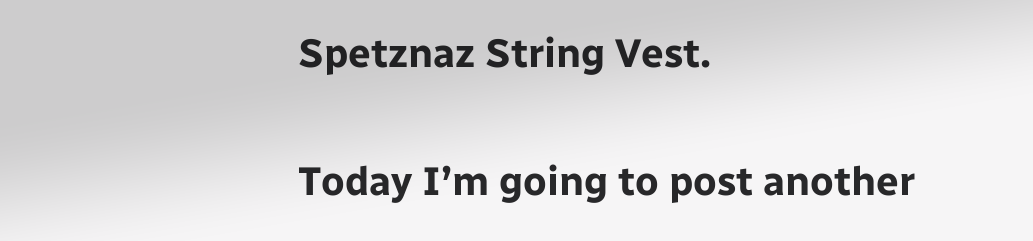Spetznaz String Vest.

Today I’m going to post another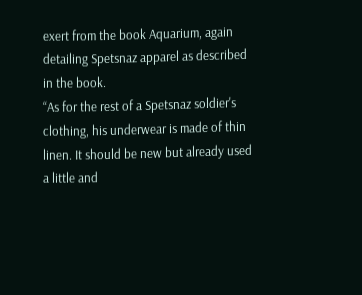exert from the book Aquarium, again detailing Spetsnaz apparel as described in the book.
“As for the rest of a Spetsnaz soldier's clothing, his underwear is made of thin linen. It should be new but already used a little and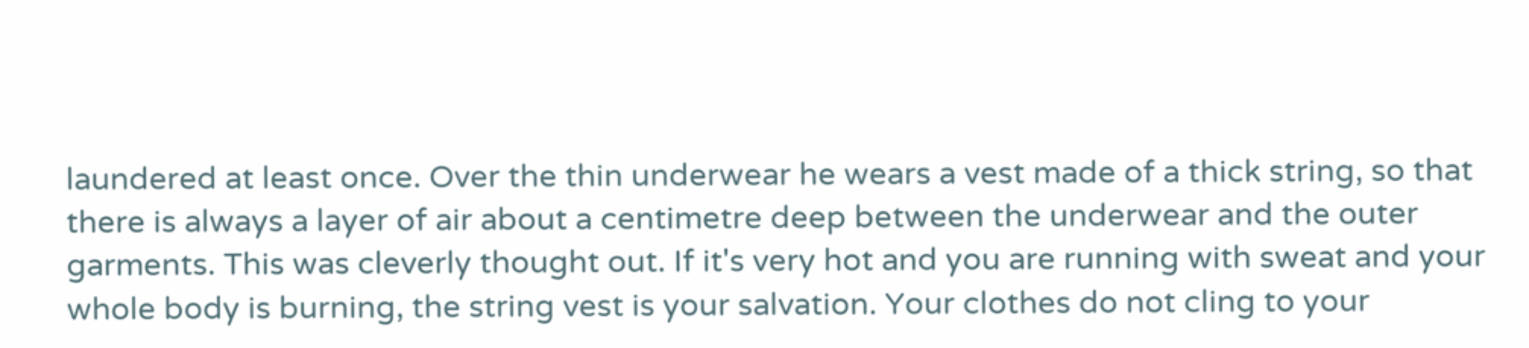laundered at least once. Over the thin underwear he wears a vest made of a thick string, so that there is always a layer of air about a centimetre deep between the underwear and the outer garments. This was cleverly thought out. If it's very hot and you are running with sweat and your whole body is burning, the string vest is your salvation. Your clothes do not cling to your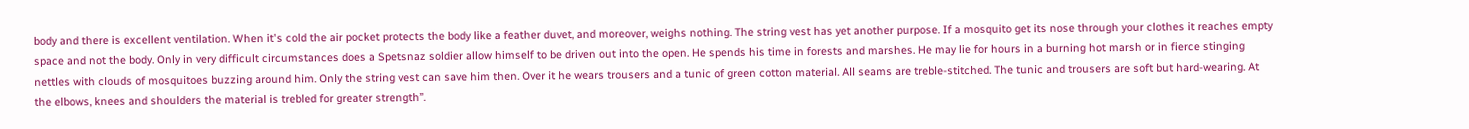body and there is excellent ventilation. When it's cold the air pocket protects the body like a feather duvet, and moreover, weighs nothing. The string vest has yet another purpose. If a mosquito get its nose through your clothes it reaches empty space and not the body. Only in very difficult circumstances does a Spetsnaz soldier allow himself to be driven out into the open. He spends his time in forests and marshes. He may lie for hours in a burning hot marsh or in fierce stinging nettles with clouds of mosquitoes buzzing around him. Only the string vest can save him then. Over it he wears trousers and a tunic of green cotton material. All seams are treble-stitched. The tunic and trousers are soft but hard-wearing. At the elbows, knees and shoulders the material is trebled for greater strength”.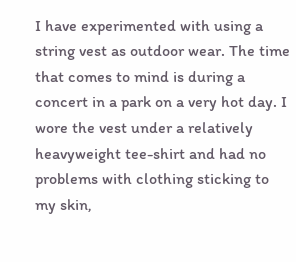I have experimented with using a string vest as outdoor wear. The time that comes to mind is during a concert in a park on a very hot day. I wore the vest under a relatively heavyweight tee-shirt and had no problems with clothing sticking to my skin,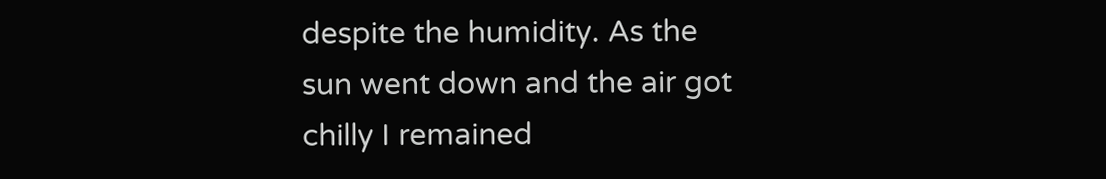despite the humidity. As the sun went down and the air got chilly I remained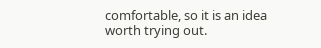comfortable, so it is an idea worth trying out.